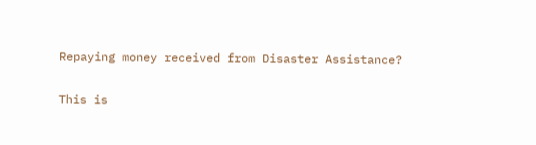Repaying money received from Disaster Assistance?

This is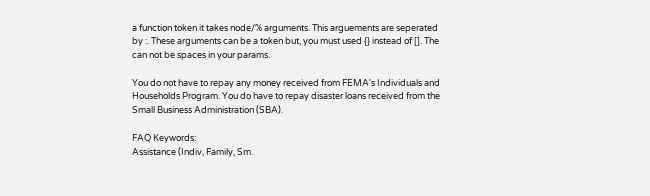a function token it takes node/% arguments. This arguements are seperated by :. These arguments can be a token but, you must used {} instead of []. The can not be spaces in your params.

You do not have to repay any money received from FEMA's Individuals and Households Program. You do have to repay disaster loans received from the Small Business Administration (SBA).

FAQ Keywords:
Assistance (Indiv, Family, Sm.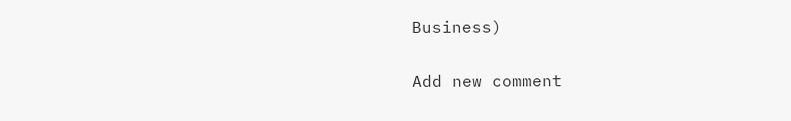Business)

Add new comment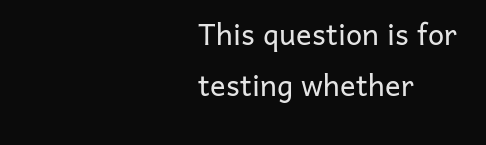This question is for testing whether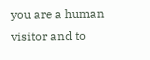you are a human visitor and to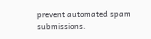prevent automated spam submissions.